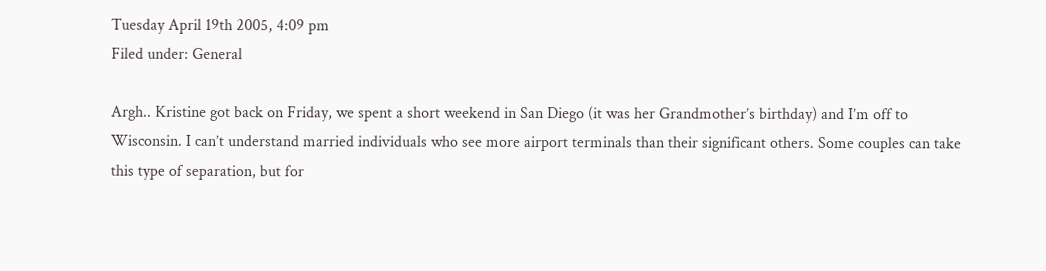Tuesday April 19th 2005, 4:09 pm
Filed under: General

Argh.. Kristine got back on Friday, we spent a short weekend in San Diego (it was her Grandmother’s birthday) and I’m off to Wisconsin. I can’t understand married individuals who see more airport terminals than their significant others. Some couples can take this type of separation, but for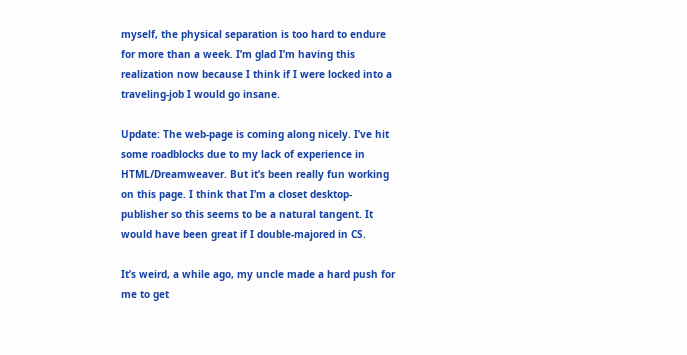myself, the physical separation is too hard to endure for more than a week. I’m glad I’m having this realization now because I think if I were locked into a traveling-job I would go insane.

Update: The web-page is coming along nicely. I’ve hit some roadblocks due to my lack of experience in HTML/Dreamweaver. But it’s been really fun working on this page. I think that I’m a closet desktop-publisher so this seems to be a natural tangent. It would have been great if I double-majored in CS.

It’s weird, a while ago, my uncle made a hard push for me to get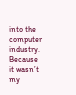into the computer industry. Because it wasn’t my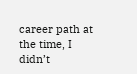career path at the time, I didn’t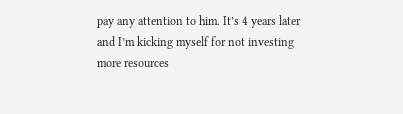pay any attention to him. It’s 4 years later and I’m kicking myself for not investing more resources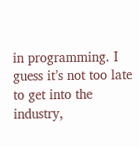in programming. I guess it’s not too late to get into the industry,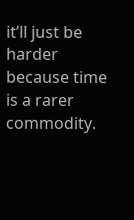it’ll just be harder because time is a rarer commodity.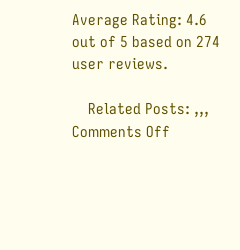Average Rating: 4.6 out of 5 based on 274 user reviews.

    Related Posts: ,,,
Comments Off